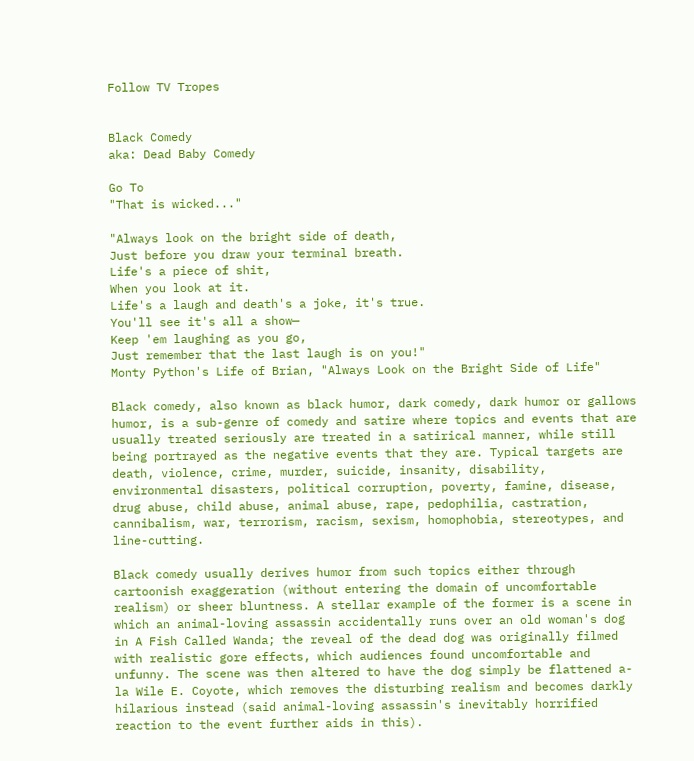Follow TV Tropes


Black Comedy
aka: Dead Baby Comedy

Go To
"That is wicked..."

"Always look on the bright side of death,
Just before you draw your terminal breath.
Life's a piece of shit,
When you look at it.
Life's a laugh and death's a joke, it's true.
You'll see it's all a show—
Keep 'em laughing as you go,
Just remember that the last laugh is on you!"
Monty Python's Life of Brian, "Always Look on the Bright Side of Life"

Black comedy, also known as black humor, dark comedy, dark humor or gallows humor, is a sub-genre of comedy and satire where topics and events that are usually treated seriously are treated in a satirical manner, while still being portrayed as the negative events that they are. Typical targets are death, violence, crime, murder, suicide, insanity, disability, environmental disasters, political corruption, poverty, famine, disease, drug abuse, child abuse, animal abuse, rape, pedophilia, castration, cannibalism, war, terrorism, racism, sexism, homophobia, stereotypes, and line-cutting.

Black comedy usually derives humor from such topics either through cartoonish exaggeration (without entering the domain of uncomfortable realism) or sheer bluntness. A stellar example of the former is a scene in which an animal-loving assassin accidentally runs over an old woman's dog in A Fish Called Wanda; the reveal of the dead dog was originally filmed with realistic gore effects, which audiences found uncomfortable and unfunny. The scene was then altered to have the dog simply be flattened a-la Wile E. Coyote, which removes the disturbing realism and becomes darkly hilarious instead (said animal-loving assassin's inevitably horrified reaction to the event further aids in this).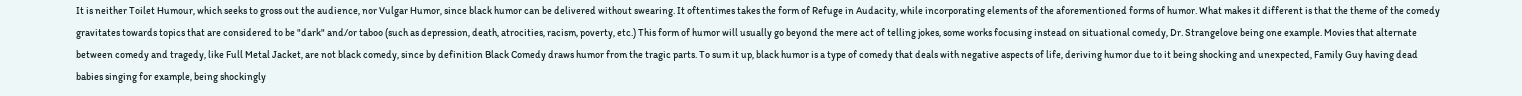It is neither Toilet Humour, which seeks to gross out the audience, nor Vulgar Humor, since black humor can be delivered without swearing. It oftentimes takes the form of Refuge in Audacity, while incorporating elements of the aforementioned forms of humor. What makes it different is that the theme of the comedy gravitates towards topics that are considered to be "dark" and/or taboo (such as depression, death, atrocities, racism, poverty, etc.) This form of humor will usually go beyond the mere act of telling jokes, some works focusing instead on situational comedy, Dr. Strangelove being one example. Movies that alternate between comedy and tragedy, like Full Metal Jacket, are not black comedy, since by definition Black Comedy draws humor from the tragic parts. To sum it up, black humor is a type of comedy that deals with negative aspects of life, deriving humor due to it being shocking and unexpected, Family Guy having dead babies singing for example, being shockingly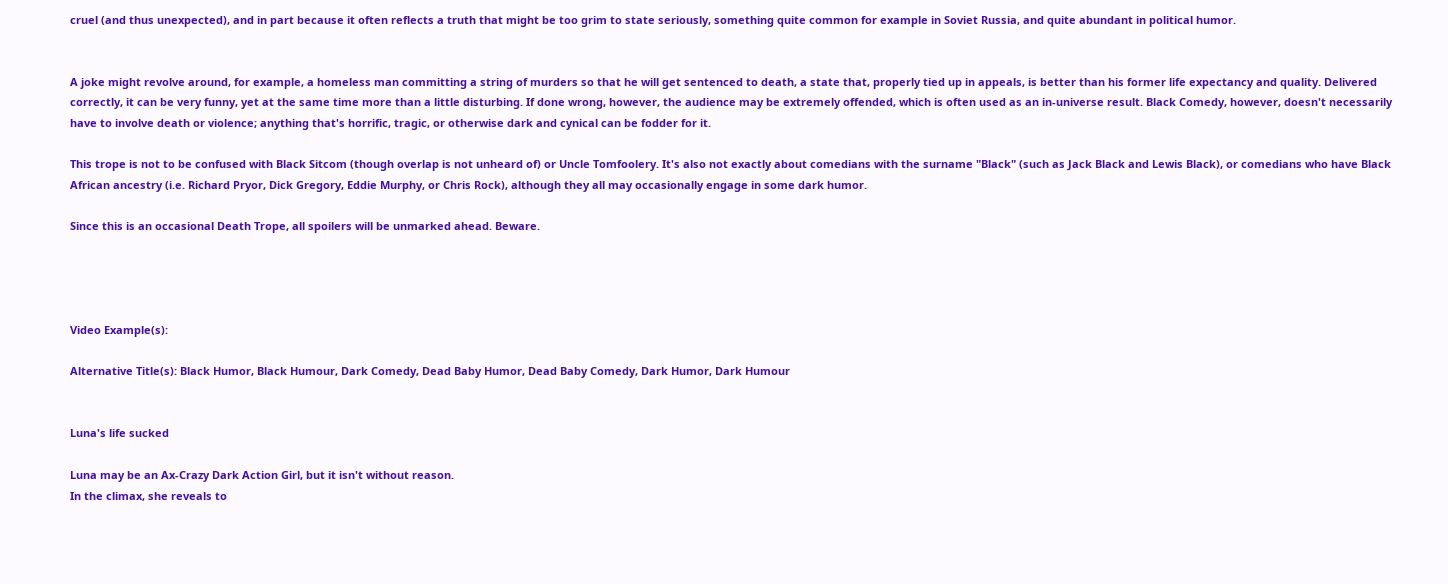cruel (and thus unexpected), and in part because it often reflects a truth that might be too grim to state seriously, something quite common for example in Soviet Russia, and quite abundant in political humor.


A joke might revolve around, for example, a homeless man committing a string of murders so that he will get sentenced to death, a state that, properly tied up in appeals, is better than his former life expectancy and quality. Delivered correctly, it can be very funny, yet at the same time more than a little disturbing. If done wrong, however, the audience may be extremely offended, which is often used as an in-universe result. Black Comedy, however, doesn't necessarily have to involve death or violence; anything that's horrific, tragic, or otherwise dark and cynical can be fodder for it.

This trope is not to be confused with Black Sitcom (though overlap is not unheard of) or Uncle Tomfoolery. It's also not exactly about comedians with the surname "Black" (such as Jack Black and Lewis Black), or comedians who have Black African ancestry (i.e. Richard Pryor, Dick Gregory, Eddie Murphy, or Chris Rock), although they all may occasionally engage in some dark humor.

Since this is an occasional Death Trope, all spoilers will be unmarked ahead. Beware.




Video Example(s):

Alternative Title(s): Black Humor, Black Humour, Dark Comedy, Dead Baby Humor, Dead Baby Comedy, Dark Humor, Dark Humour


Luna's life sucked

Luna may be an Ax-Crazy Dark Action Girl, but it isn't without reason.
In the climax, she reveals to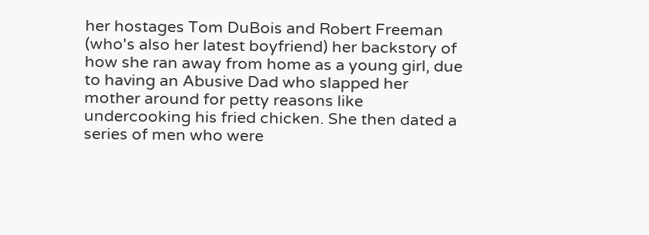her hostages Tom DuBois and Robert Freeman (who's also her latest boyfriend) her backstory of how she ran away from home as a young girl, due to having an Abusive Dad who slapped her mother around for petty reasons like undercooking his fried chicken. She then dated a series of men who were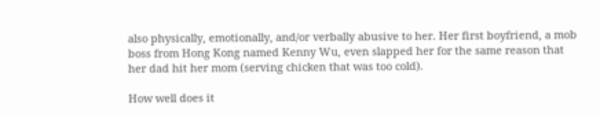also physically, emotionally, and/or verbally abusive to her. Her first boyfriend, a mob boss from Hong Kong named Kenny Wu, even slapped her for the same reason that her dad hit her mom (serving chicken that was too cold).

How well does it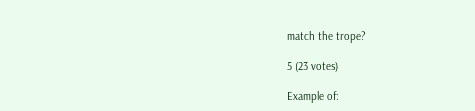match the trope?

5 (23 votes)

Example of: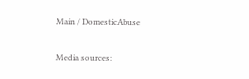Main / DomesticAbuse

Media sources: